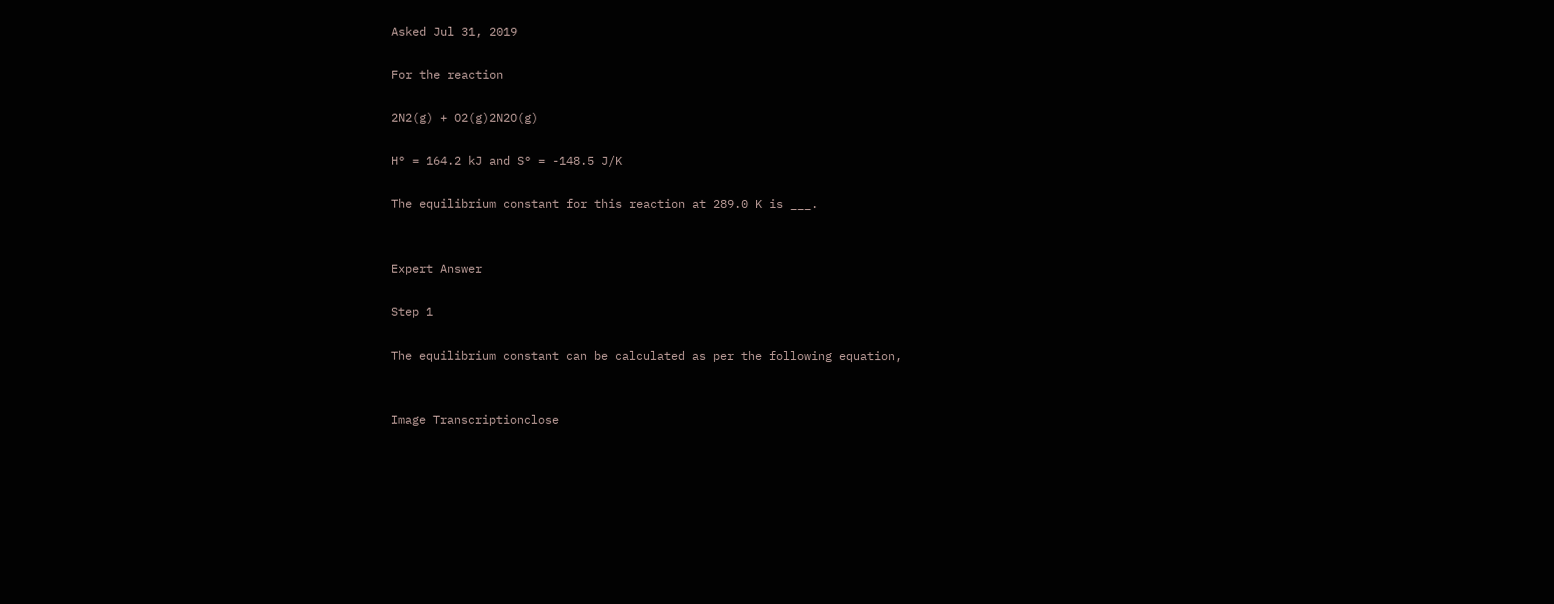Asked Jul 31, 2019

For the reaction

2N2(g) + O2(g)2N2O(g)

H° = 164.2 kJ and S° = -148.5 J/K

The equilibrium constant for this reaction at 289.0 K is ___.


Expert Answer

Step 1

The equilibrium constant can be calculated as per the following equation,


Image Transcriptionclose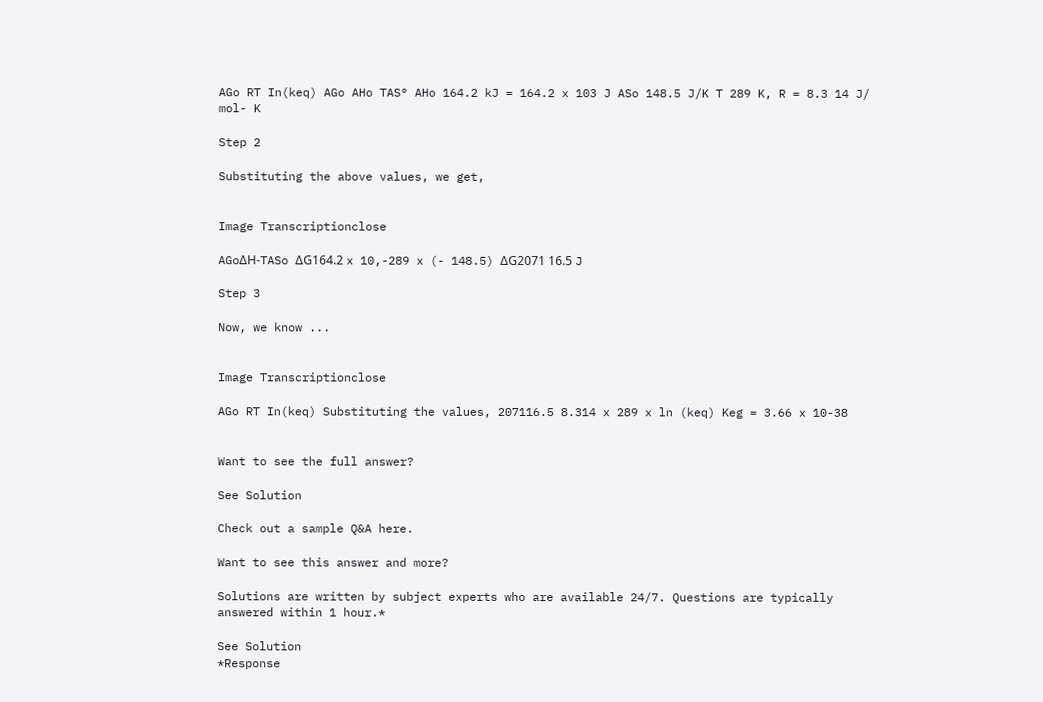AGo RT In(keq) AGo AHo TAS° AHo 164.2 kJ = 164.2 x 103 J ASo 148.5 J/K T 289 K, R = 8.3 14 J/ mol- K

Step 2

Substituting the above values, we get,


Image Transcriptionclose

AGoΔΗ-TASo ΔG164.2 x 10,-289 x (- 148.5) ΔG2071 16.5 J

Step 3

Now, we know ...


Image Transcriptionclose

AGo RT In(keq) Substituting the values, 207116.5 8.314 x 289 x ln (keq) Keg = 3.66 x 10-38


Want to see the full answer?

See Solution

Check out a sample Q&A here.

Want to see this answer and more?

Solutions are written by subject experts who are available 24/7. Questions are typically answered within 1 hour.*

See Solution
*Response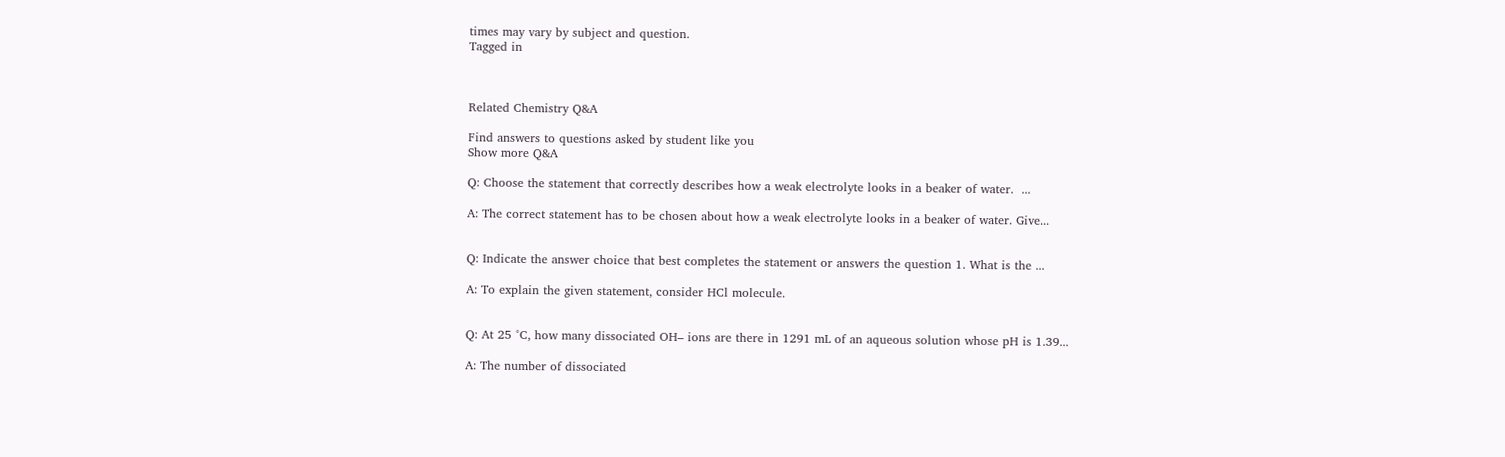times may vary by subject and question.
Tagged in



Related Chemistry Q&A

Find answers to questions asked by student like you
Show more Q&A

Q: Choose the statement that correctly describes how a weak electrolyte looks in a beaker of water.  ...

A: The correct statement has to be chosen about how a weak electrolyte looks in a beaker of water. Give...


Q: Indicate the answer choice that best completes the statement or answers the question 1. What is the ...

A: To explain the given statement, consider HCl molecule.


Q: At 25 °C, how many dissociated OH– ions are there in 1291 mL of an aqueous solution whose pH is 1.39...

A: The number of dissociated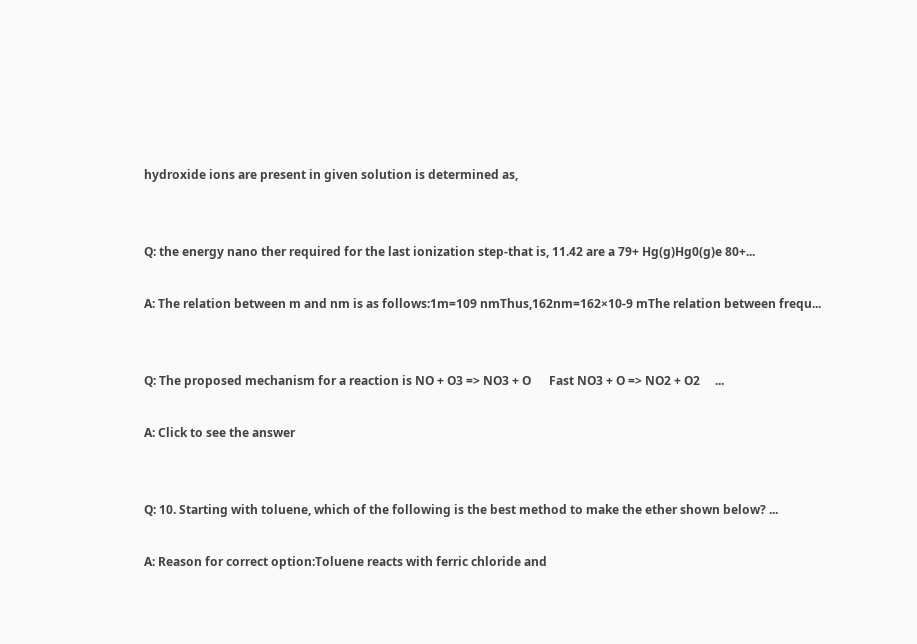hydroxide ions are present in given solution is determined as,


Q: the energy nano ther required for the last ionization step-that is, 11.42 are a 79+ Hg(g)Hg0(g)e 80+...

A: The relation between m and nm is as follows:1m=109 nmThus,162nm=162×10-9 mThe relation between frequ...


Q: The proposed mechanism for a reaction is NO + O3 => NO3 + O      Fast NO3 + O => NO2 + O2     ...

A: Click to see the answer


Q: 10. Starting with toluene, which of the following is the best method to make the ether shown below? ...

A: Reason for correct option:Toluene reacts with ferric chloride and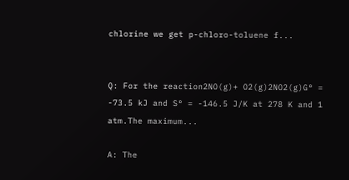chlorine we get p-chloro-toluene f...


Q: For the reaction2NO(g)+ O2(g)2NO2(g)G° = -73.5 kJ and S° = -146.5 J/K at 278 K and 1 atm.The maximum...

A: The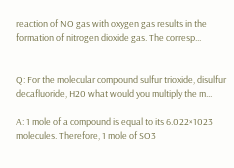reaction of NO gas with oxygen gas results in the formation of nitrogen dioxide gas. The corresp...


Q: For the molecular compound sulfur trioxide, disulfur decafluoride, H20 what would you multiply the m...

A: 1 mole of a compound is equal to its 6.022×1023 molecules. Therefore, 1 mole of SO3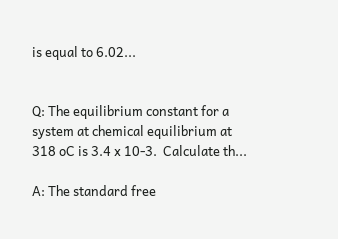is equal to 6.02...


Q: The equilibrium constant for a system at chemical equilibrium at 318 oC is 3.4 x 10-3.  Calculate th...

A: The standard free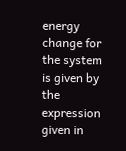energy change for the system is given by the expression given in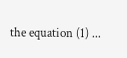the equation (1) ...